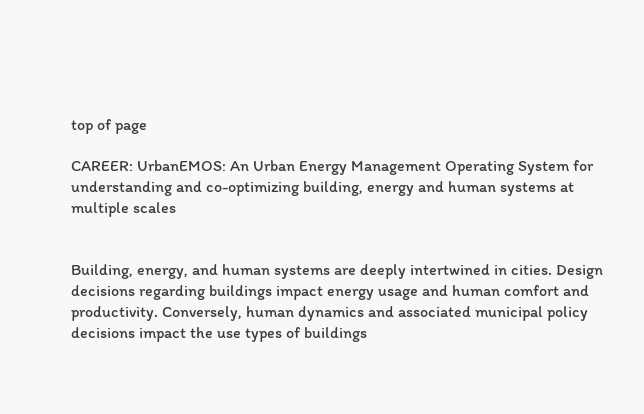top of page

CAREER: UrbanEMOS: An Urban Energy Management Operating System for understanding and co-optimizing building, energy and human systems at multiple scales


Building, energy, and human systems are deeply intertwined in cities. Design decisions regarding buildings impact energy usage and human comfort and productivity. Conversely, human dynamics and associated municipal policy decisions impact the use types of buildings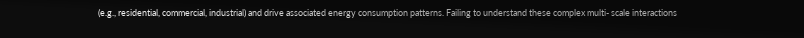(e.g., residential, commercial, industrial) and drive associated energy consumption patterns. Failing to understand these complex multi- scale interactions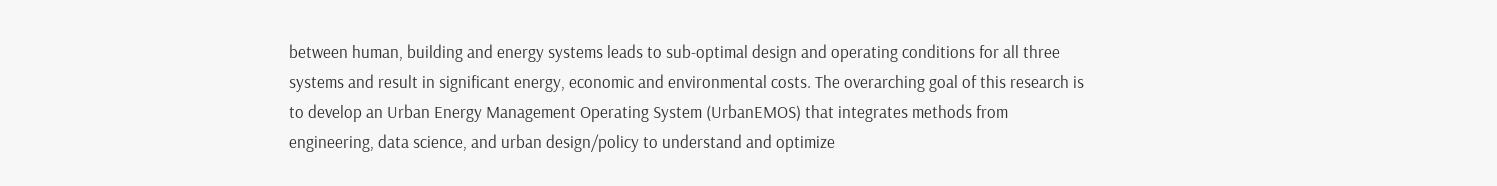between human, building and energy systems leads to sub-optimal design and operating conditions for all three systems and result in significant energy, economic and environmental costs. The overarching goal of this research is to develop an Urban Energy Management Operating System (UrbanEMOS) that integrates methods from engineering, data science, and urban design/policy to understand and optimize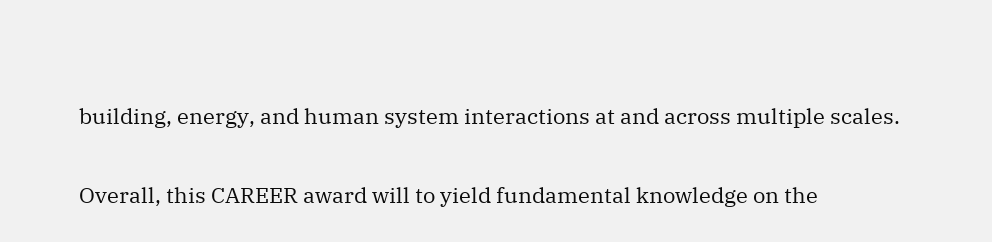building, energy, and human system interactions at and across multiple scales.


Overall, this CAREER award will to yield fundamental knowledge on the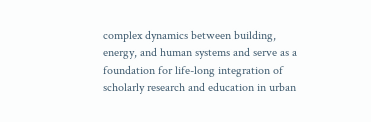complex dynamics between building, energy, and human systems and serve as a foundation for life-long integration of scholarly research and education in urban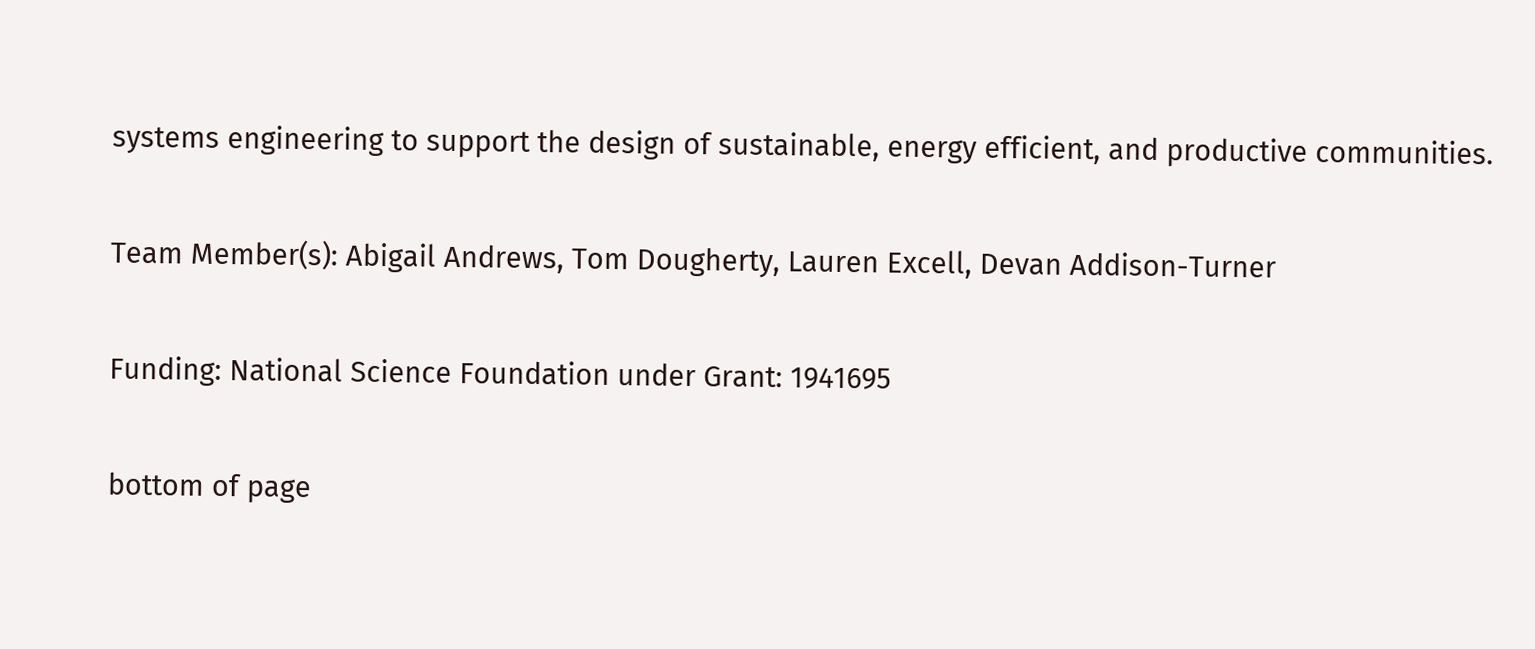systems engineering to support the design of sustainable, energy efficient, and productive communities.

Team Member(s): Abigail Andrews, Tom Dougherty, Lauren Excell, Devan Addison-Turner

Funding: National Science Foundation under Grant: 1941695

bottom of page